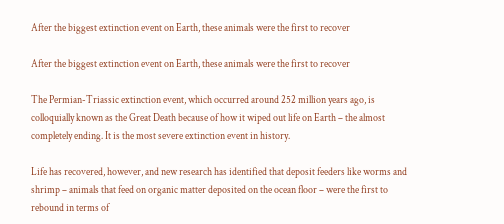After the biggest extinction event on Earth, these animals were the first to recover

After the biggest extinction event on Earth, these animals were the first to recover

The Permian-Triassic extinction event, which occurred around 252 million years ago, is colloquially known as the Great Death because of how it wiped out life on Earth – the almost completely ending. It is the most severe extinction event in history.

Life has recovered, however, and new research has identified that deposit feeders like worms and shrimp – animals that feed on organic matter deposited on the ocean floor – were the first to rebound in terms of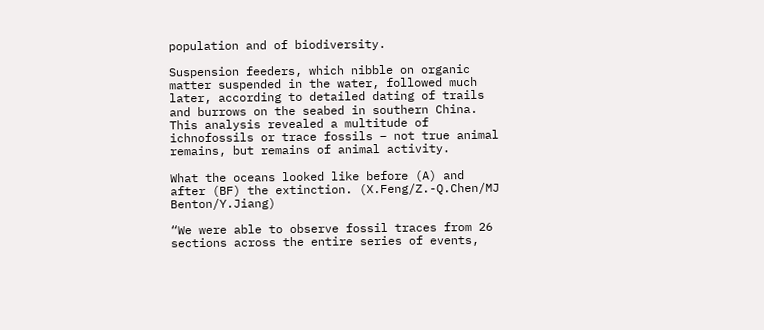population and of biodiversity.

Suspension feeders, which nibble on organic matter suspended in the water, followed much later, according to detailed dating of trails and burrows on the seabed in southern China. This analysis revealed a multitude of ichnofossils or trace fossils – not true animal remains, but remains of animal activity.

What the oceans looked like before (A) and after (BF) the extinction. (X.Feng/Z.-Q.Chen/MJ Benton/Y.Jiang)

“We were able to observe fossil traces from 26 sections across the entire series of events,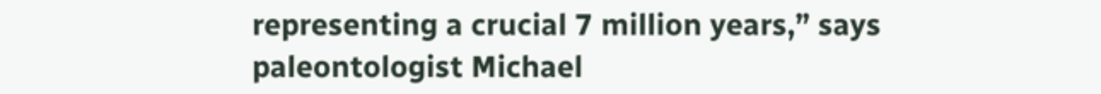representing a crucial 7 million years,” says paleontologist Michael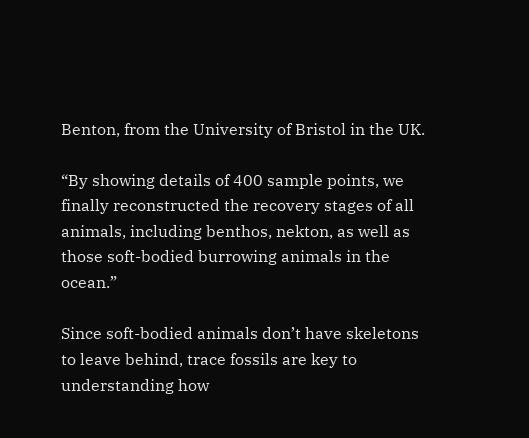Benton, from the University of Bristol in the UK.

“By showing details of 400 sample points, we finally reconstructed the recovery stages of all animals, including benthos, nekton, as well as those soft-bodied burrowing animals in the ocean.”

Since soft-bodied animals don’t have skeletons to leave behind, trace fossils are key to understanding how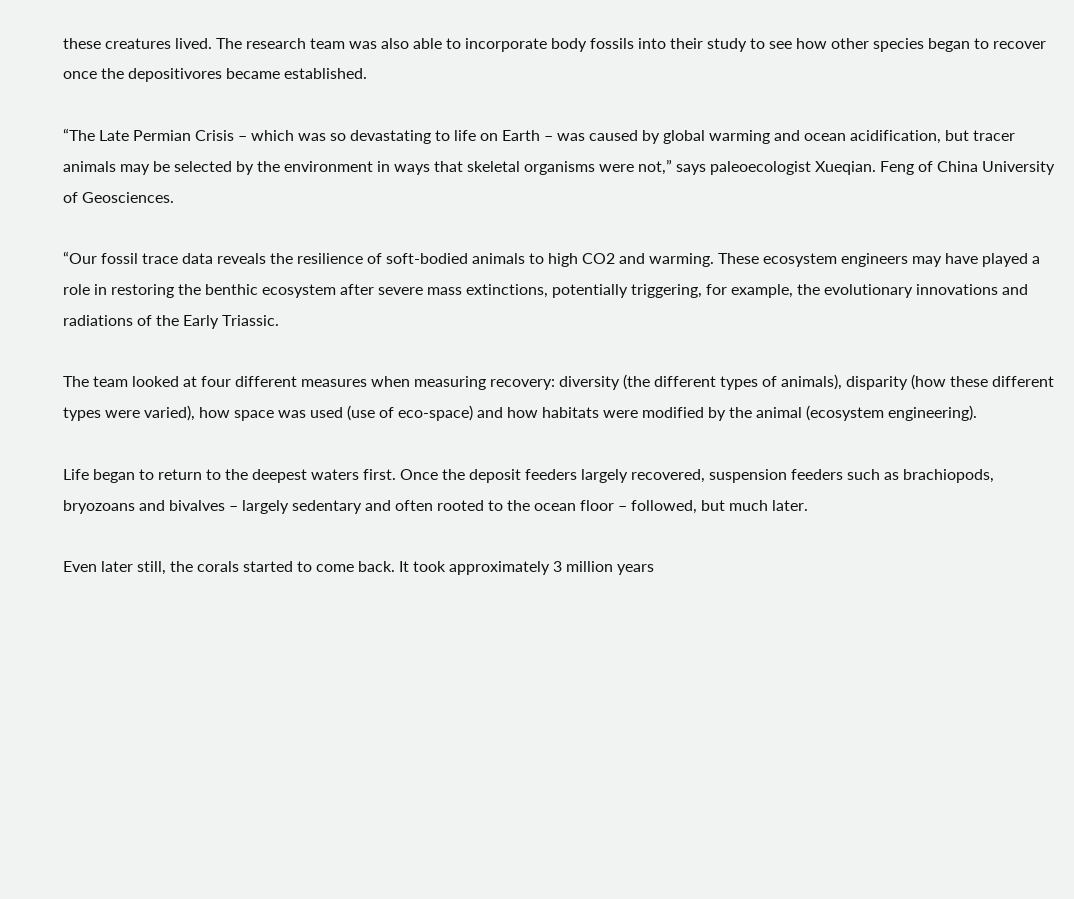these creatures lived. The research team was also able to incorporate body fossils into their study to see how other species began to recover once the depositivores became established.

“The Late Permian Crisis – which was so devastating to life on Earth – was caused by global warming and ocean acidification, but tracer animals may be selected by the environment in ways that skeletal organisms were not,” says paleoecologist Xueqian. Feng of China University of Geosciences.

“Our fossil trace data reveals the resilience of soft-bodied animals to high CO2 and warming. These ecosystem engineers may have played a role in restoring the benthic ecosystem after severe mass extinctions, potentially triggering, for example, the evolutionary innovations and radiations of the Early Triassic.

The team looked at four different measures when measuring recovery: diversity (the different types of animals), disparity (how these different types were varied), how space was used (use of eco-space) and how habitats were modified by the animal (ecosystem engineering).

Life began to return to the deepest waters first. Once the deposit feeders largely recovered, suspension feeders such as brachiopods, bryozoans and bivalves – largely sedentary and often rooted to the ocean floor – followed, but much later.

Even later still, the corals started to come back. It took approximately 3 million years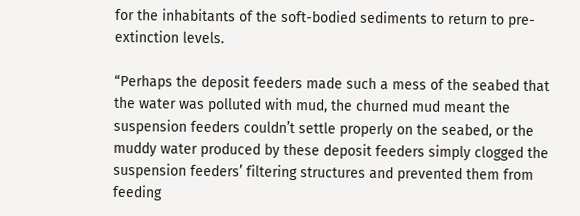for the inhabitants of the soft-bodied sediments to return to pre-extinction levels.

“Perhaps the deposit feeders made such a mess of the seabed that the water was polluted with mud, the churned mud meant the suspension feeders couldn’t settle properly on the seabed, or the muddy water produced by these deposit feeders simply clogged the suspension feeders’ filtering structures and prevented them from feeding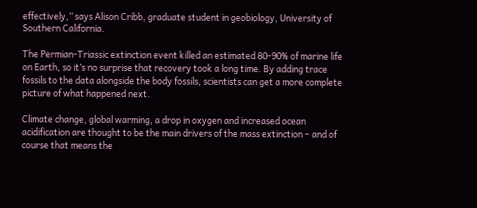effectively,” says Alison Cribb, graduate student in geobiology, University of Southern California.

The Permian-Triassic extinction event killed an estimated 80-90% of marine life on Earth, so it’s no surprise that recovery took a long time. By adding trace fossils to the data alongside the body fossils, scientists can get a more complete picture of what happened next.

Climate change, global warming, a drop in oxygen and increased ocean acidification are thought to be the main drivers of the mass extinction – and of course that means the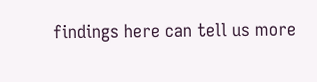findings here can tell us more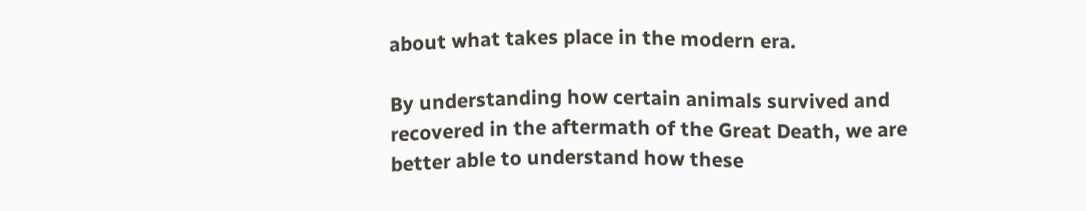about what takes place in the modern era.

By understanding how certain animals survived and recovered in the aftermath of the Great Death, we are better able to understand how these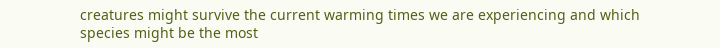creatures might survive the current warming times we are experiencing and which species might be the most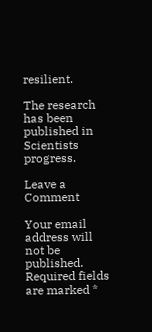resilient.

The research has been published in Scientists progress.

Leave a Comment

Your email address will not be published. Required fields are marked *